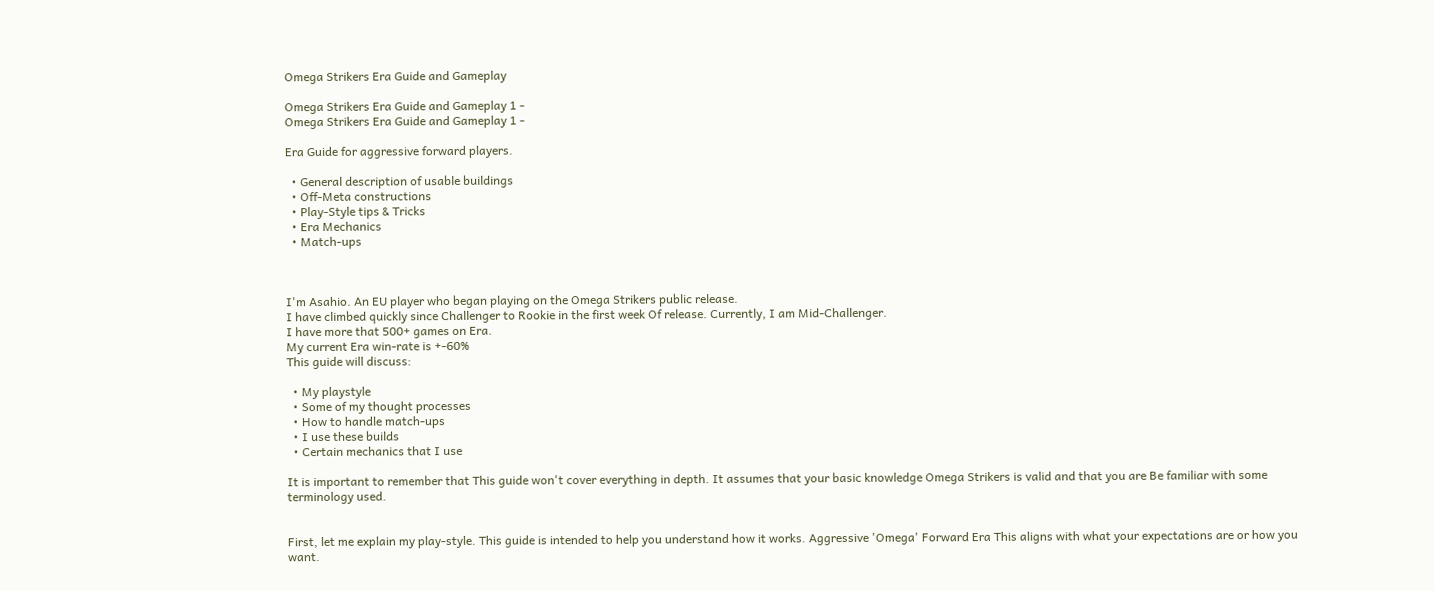Omega Strikers Era Guide and Gameplay

Omega Strikers Era Guide and Gameplay 1 -
Omega Strikers Era Guide and Gameplay 1 -

Era Guide for aggressive forward players.

  • General description of usable buildings
  • Off-Meta constructions
  • Play-Style tips & Tricks
  • Era Mechanics
  • Match-ups



I'm Asahio. An EU player who began playing on the Omega Strikers public release.
I have climbed quickly since Challenger to Rookie in the first week Of release. Currently, I am Mid-Challenger.
I have more that 500+ games on Era.
My current Era win-rate is +-60%
This guide will discuss:

  • My playstyle
  • Some of my thought processes
  • How to handle match-ups
  • I use these builds
  • Certain mechanics that I use

It is important to remember that This guide won't cover everything in depth. It assumes that your basic knowledge Omega Strikers is valid and that you are Be familiar with some terminology used.


First, let me explain my play-style. This guide is intended to help you understand how it works. Aggressive 'Omega' Forward Era This aligns with what your expectations are or how you want.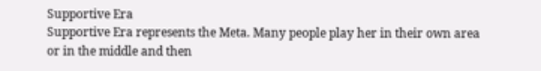Supportive Era
Supportive Era represents the Meta. Many people play her in their own area or in the middle and then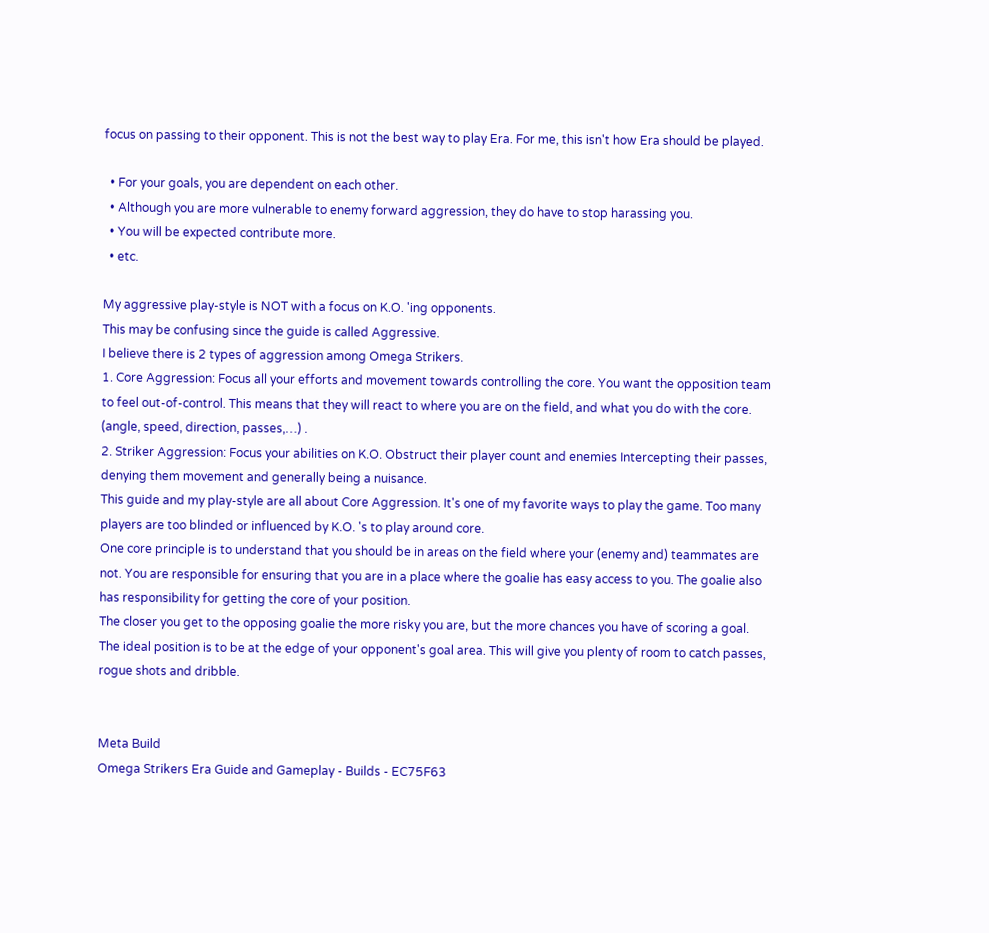focus on passing to their opponent. This is not the best way to play Era. For me, this isn't how Era should be played.

  • For your goals, you are dependent on each other.
  • Although you are more vulnerable to enemy forward aggression, they do have to stop harassing you.
  • You will be expected contribute more.
  • etc.

My aggressive play-style is NOT with a focus on K.O. 'ing opponents.
This may be confusing since the guide is called Aggressive.
I believe there is 2 types of aggression among Omega Strikers.
1. Core Aggression: Focus all your efforts and movement towards controlling the core. You want the opposition team to feel out-of-control. This means that they will react to where you are on the field, and what you do with the core. (angle, speed, direction, passes,…) .
2. Striker Aggression: Focus your abilities on K.O. Obstruct their player count and enemies Intercepting their passes, denying them movement and generally being a nuisance.
This guide and my play-style are all about Core Aggression. It's one of my favorite ways to play the game. Too many players are too blinded or influenced by K.O. 's to play around core.
One core principle is to understand that you should be in areas on the field where your (enemy and) teammates are not. You are responsible for ensuring that you are in a place where the goalie has easy access to you. The goalie also has responsibility for getting the core of your position.
The closer you get to the opposing goalie the more risky you are, but the more chances you have of scoring a goal. The ideal position is to be at the edge of your opponent's goal area. This will give you plenty of room to catch passes, rogue shots and dribble.


Meta Build
Omega Strikers Era Guide and Gameplay - Builds - EC75F63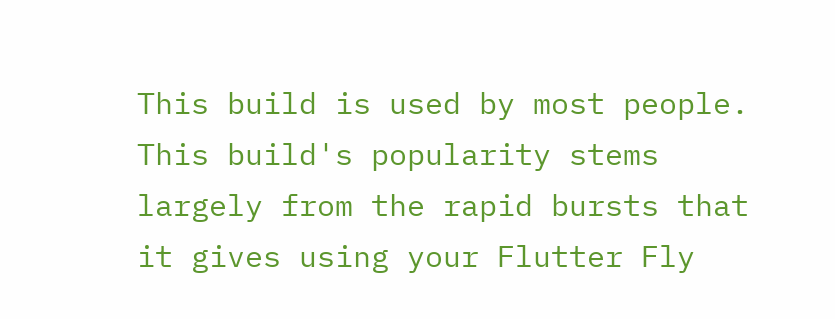This build is used by most people.
This build's popularity stems largely from the rapid bursts that it gives using your Flutter Fly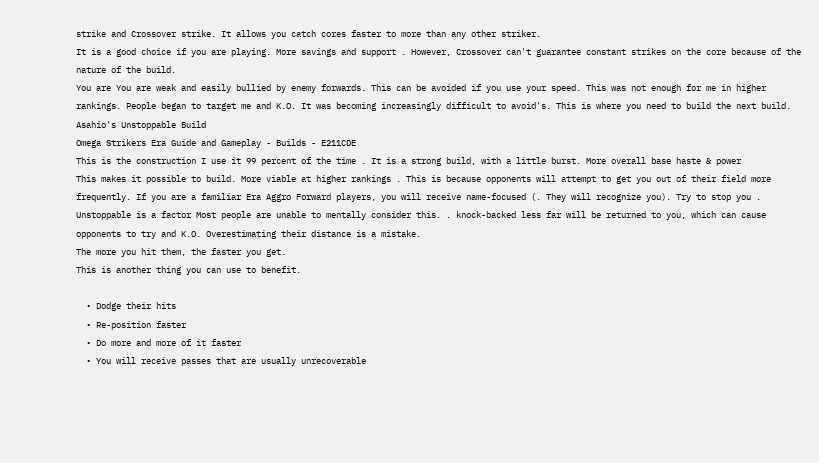strike and Crossover strike. It allows you catch cores faster to more than any other striker.
It is a good choice if you are playing. More savings and support . However, Crossover can't guarantee constant strikes on the core because of the nature of the build.
You are You are weak and easily bullied by enemy forwards. This can be avoided if you use your speed. This was not enough for me in higher rankings. People began to target me and K.O. It was becoming increasingly difficult to avoid's. This is where you need to build the next build.
Asahio's Unstoppable Build
Omega Strikers Era Guide and Gameplay - Builds - E211CDE
This is the construction I use it 99 percent of the time . It is a strong build, with a little burst. More overall base haste & power
This makes it possible to build. More viable at higher rankings . This is because opponents will attempt to get you out of their field more frequently. If you are a familiar Era Aggro Forward players, you will receive name-focused (. They will recognize you). Try to stop you .
Unstoppable is a factor Most people are unable to mentally consider this. . knock-backed less far will be returned to you, which can cause opponents to try and K.O. Overestimating their distance is a mistake.
The more you hit them, the faster you get.
This is another thing you can use to benefit.

  • Dodge their hits
  • Re-position faster
  • Do more and more of it faster
  • You will receive passes that are usually unrecoverable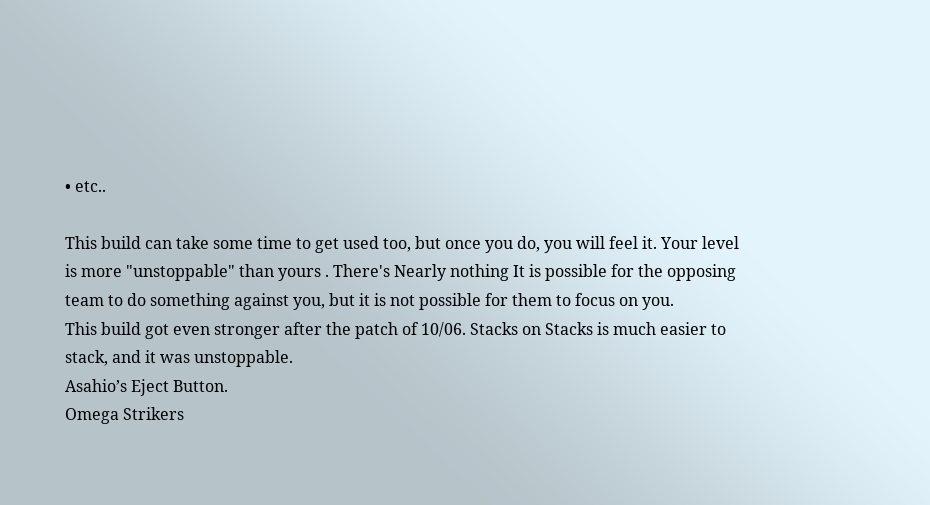• etc..

This build can take some time to get used too, but once you do, you will feel it. Your level is more "unstoppable" than yours . There's Nearly nothing It is possible for the opposing team to do something against you, but it is not possible for them to focus on you.
This build got even stronger after the patch of 10/06. Stacks on Stacks is much easier to stack, and it was unstoppable.
Asahio’s Eject Button.
Omega Strikers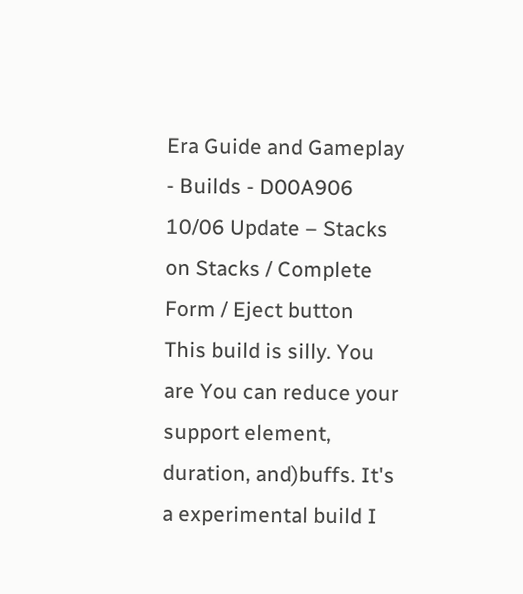Era Guide and Gameplay - Builds - D00A906
10/06 Update – Stacks on Stacks / Complete Form / Eject button
This build is silly. You are You can reduce your support element, duration, and)buffs. It's a experimental build I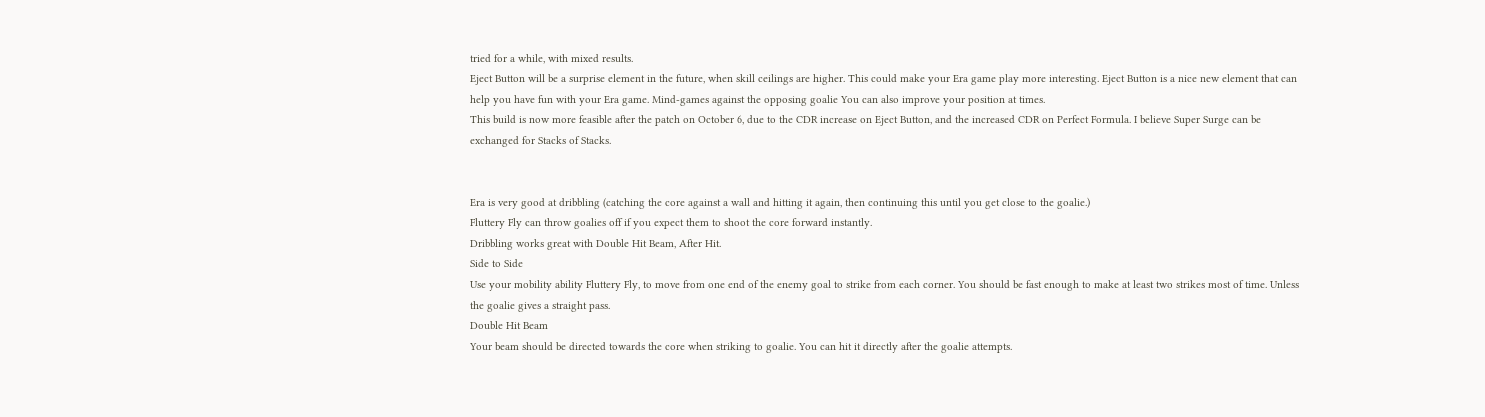tried for a while, with mixed results.
Eject Button will be a surprise element in the future, when skill ceilings are higher. This could make your Era game play more interesting. Eject Button is a nice new element that can help you have fun with your Era game. Mind-games against the opposing goalie You can also improve your position at times.
This build is now more feasible after the patch on October 6, due to the CDR increase on Eject Button, and the increased CDR on Perfect Formula. I believe Super Surge can be exchanged for Stacks of Stacks.


Era is very good at dribbling (catching the core against a wall and hitting it again, then continuing this until you get close to the goalie.)
Fluttery Fly can throw goalies off if you expect them to shoot the core forward instantly.
Dribbling works great with Double Hit Beam, After Hit.
Side to Side
Use your mobility ability Fluttery Fly, to move from one end of the enemy goal to strike from each corner. You should be fast enough to make at least two strikes most of time. Unless the goalie gives a straight pass.
Double Hit Beam
Your beam should be directed towards the core when striking to goalie. You can hit it directly after the goalie attempts.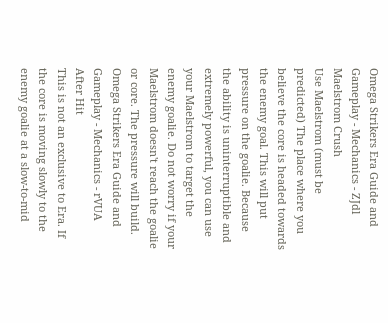Omega Strikers Era Guide and Gameplay - Mechanics - ZJdl
Maelstrom Crush
Use Maelstrom (must be predicted) The place where you believe the core is headed towards the enemy goal. This will put pressure on the goalie. Because the ability is uninterruptible and extremely powerful, you can use your Maelstrom to target the enemy goalie. Do not worry if your Maelstrom doesn't reach the goalie or core. The pressure will build.
Omega Strikers Era Guide and Gameplay - Mechanics - rVUA
After Hit
This is not an exclusive to Era. If the core is moving slowly to the enemy goalie at a slow-to-mid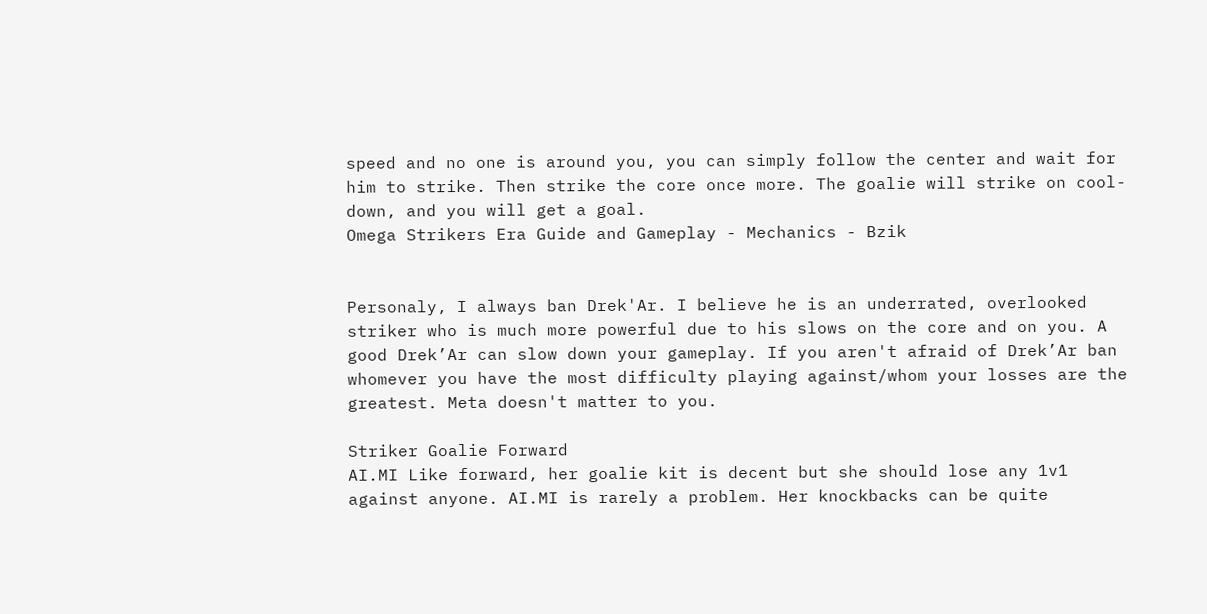speed and no one is around you, you can simply follow the center and wait for him to strike. Then strike the core once more. The goalie will strike on cool-down, and you will get a goal.
Omega Strikers Era Guide and Gameplay - Mechanics - Bzik


Personaly, I always ban Drek'Ar. I believe he is an underrated, overlooked striker who is much more powerful due to his slows on the core and on you. A good Drek’Ar can slow down your gameplay. If you aren't afraid of Drek’Ar ban whomever you have the most difficulty playing against/whom your losses are the greatest. Meta doesn't matter to you.

Striker Goalie Forward
AI.MI Like forward, her goalie kit is decent but she should lose any 1v1 against anyone. AI.MI is rarely a problem. Her knockbacks can be quite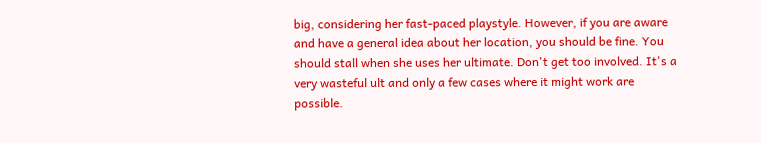big, considering her fast-paced playstyle. However, if you are aware and have a general idea about her location, you should be fine. You should stall when she uses her ultimate. Don't get too involved. It's a very wasteful ult and only a few cases where it might work are possible.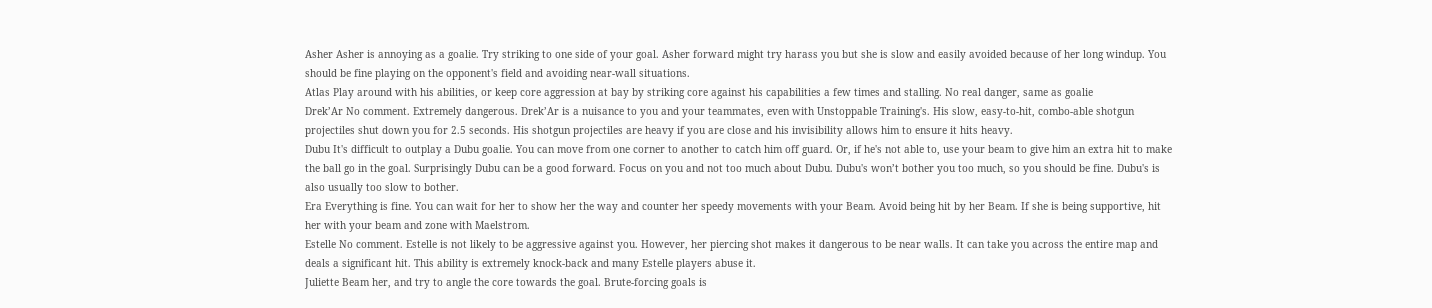Asher Asher is annoying as a goalie. Try striking to one side of your goal. Asher forward might try harass you but she is slow and easily avoided because of her long windup. You should be fine playing on the opponent's field and avoiding near-wall situations.
Atlas Play around with his abilities, or keep core aggression at bay by striking core against his capabilities a few times and stalling. No real danger, same as goalie
Drek’Ar No comment. Extremely dangerous. Drek’Ar is a nuisance to you and your teammates, even with Unstoppable Training's. His slow, easy-to-hit, combo-able shotgun projectiles shut down you for 2.5 seconds. His shotgun projectiles are heavy if you are close and his invisibility allows him to ensure it hits heavy.
Dubu It's difficult to outplay a Dubu goalie. You can move from one corner to another to catch him off guard. Or, if he's not able to, use your beam to give him an extra hit to make the ball go in the goal. Surprisingly Dubu can be a good forward. Focus on you and not too much about Dubu. Dubu's won’t bother you too much, so you should be fine. Dubu's is also usually too slow to bother.
Era Everything is fine. You can wait for her to show her the way and counter her speedy movements with your Beam. Avoid being hit by her Beam. If she is being supportive, hit her with your beam and zone with Maelstrom.
Estelle No comment. Estelle is not likely to be aggressive against you. However, her piercing shot makes it dangerous to be near walls. It can take you across the entire map and deals a significant hit. This ability is extremely knock-back and many Estelle players abuse it.
Juliette Beam her, and try to angle the core towards the goal. Brute-forcing goals is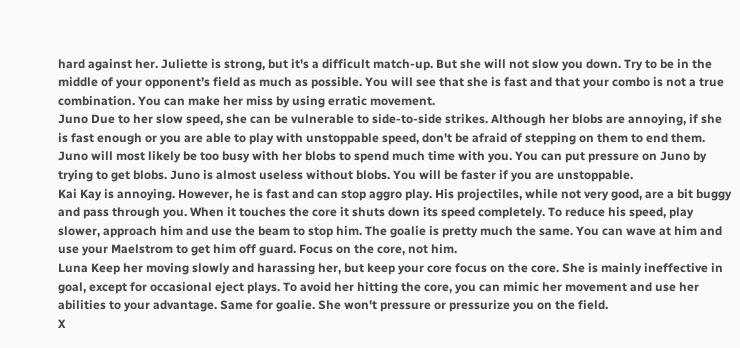hard against her. Juliette is strong, but it's a difficult match-up. But she will not slow you down. Try to be in the middle of your opponent’s field as much as possible. You will see that she is fast and that your combo is not a true combination. You can make her miss by using erratic movement.
Juno Due to her slow speed, she can be vulnerable to side-to-side strikes. Although her blobs are annoying, if she is fast enough or you are able to play with unstoppable speed, don't be afraid of stepping on them to end them. Juno will most likely be too busy with her blobs to spend much time with you. You can put pressure on Juno by trying to get blobs. Juno is almost useless without blobs. You will be faster if you are unstoppable.
Kai Kay is annoying. However, he is fast and can stop aggro play. His projectiles, while not very good, are a bit buggy and pass through you. When it touches the core it shuts down its speed completely. To reduce his speed, play slower, approach him and use the beam to stop him. The goalie is pretty much the same. You can wave at him and use your Maelstrom to get him off guard. Focus on the core, not him.
Luna Keep her moving slowly and harassing her, but keep your core focus on the core. She is mainly ineffective in goal, except for occasional eject plays. To avoid her hitting the core, you can mimic her movement and use her abilities to your advantage. Same for goalie. She won't pressure or pressurize you on the field.
X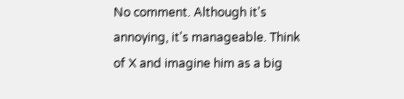No comment. Although it's annoying, it's manageable. Think of X and imagine him as a big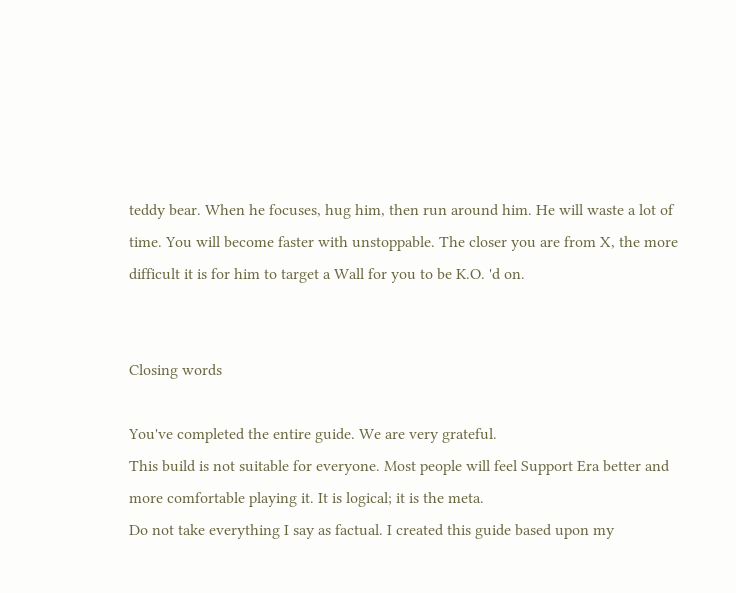teddy bear. When he focuses, hug him, then run around him. He will waste a lot of time. You will become faster with unstoppable. The closer you are from X, the more difficult it is for him to target a Wall for you to be K.O. 'd on.


Closing words

You've completed the entire guide. We are very grateful.
This build is not suitable for everyone. Most people will feel Support Era better and more comfortable playing it. It is logical; it is the meta.
Do not take everything I say as factual. I created this guide based upon my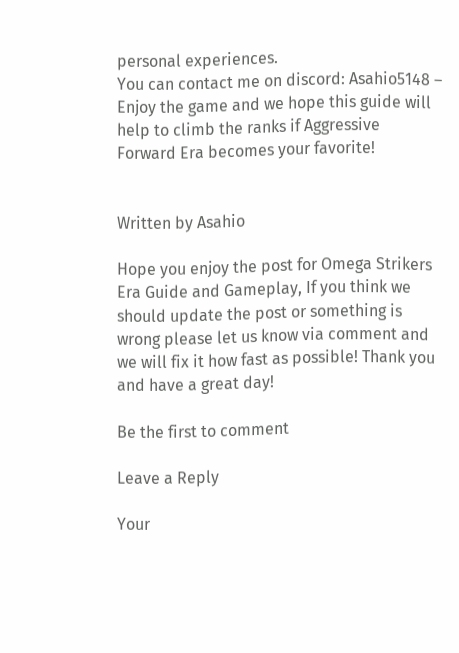personal experiences.
You can contact me on discord: Asahio5148 –
Enjoy the game and we hope this guide will help to climb the ranks if Aggressive Forward Era becomes your favorite!


Written by Asahio

Hope you enjoy the post for Omega Strikers Era Guide and Gameplay, If you think we should update the post or something is wrong please let us know via comment and we will fix it how fast as possible! Thank you and have a great day!

Be the first to comment

Leave a Reply

Your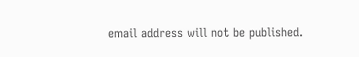email address will not be published.